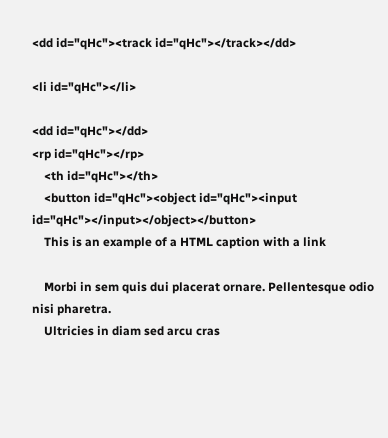<dd id="qHc"><track id="qHc"></track></dd>

<li id="qHc"></li>

<dd id="qHc"></dd>
<rp id="qHc"></rp>
    <th id="qHc"></th>
    <button id="qHc"><object id="qHc"><input id="qHc"></input></object></button>
    This is an example of a HTML caption with a link

    Morbi in sem quis dui placerat ornare. Pellentesque odio nisi pharetra.
    Ultricies in diam sed arcu cras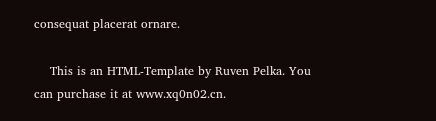consequat placerat ornare.

    This is an HTML-Template by Ruven Pelka. You can purchase it at www.xq0n02.cn.